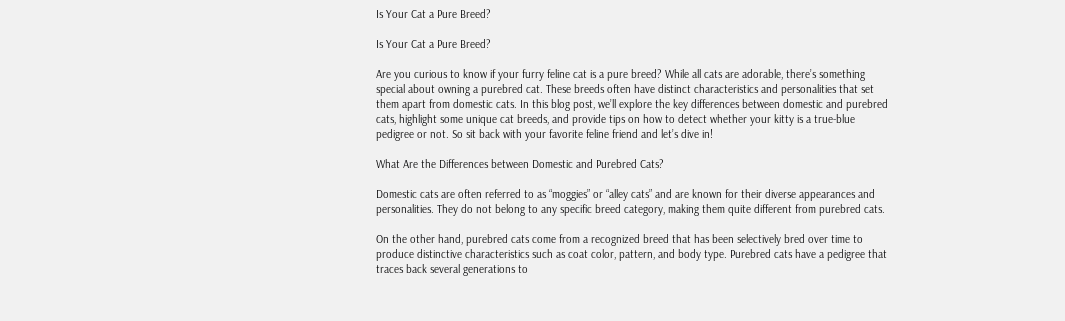Is Your Cat a Pure Breed?

Is Your Cat a Pure Breed?

Are you curious to know if your furry feline cat is a pure breed? While all cats are adorable, there’s something special about owning a purebred cat. These breeds often have distinct characteristics and personalities that set them apart from domestic cats. In this blog post, we’ll explore the key differences between domestic and purebred cats, highlight some unique cat breeds, and provide tips on how to detect whether your kitty is a true-blue pedigree or not. So sit back with your favorite feline friend and let’s dive in!

What Are the Differences between Domestic and Purebred Cats?

Domestic cats are often referred to as “moggies” or “alley cats” and are known for their diverse appearances and personalities. They do not belong to any specific breed category, making them quite different from purebred cats.

On the other hand, purebred cats come from a recognized breed that has been selectively bred over time to produce distinctive characteristics such as coat color, pattern, and body type. Purebred cats have a pedigree that traces back several generations to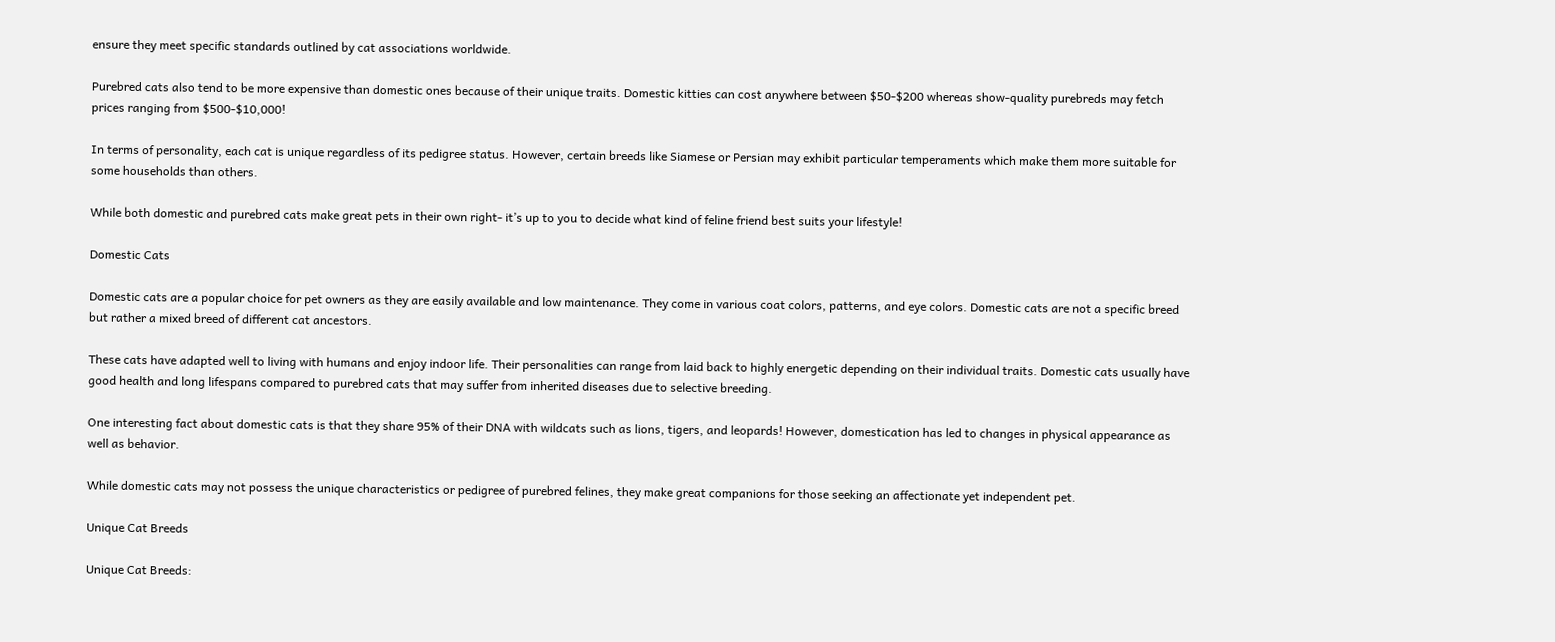ensure they meet specific standards outlined by cat associations worldwide.

Purebred cats also tend to be more expensive than domestic ones because of their unique traits. Domestic kitties can cost anywhere between $50-$200 whereas show-quality purebreds may fetch prices ranging from $500-$10,000!

In terms of personality, each cat is unique regardless of its pedigree status. However, certain breeds like Siamese or Persian may exhibit particular temperaments which make them more suitable for some households than others.

While both domestic and purebred cats make great pets in their own right- it’s up to you to decide what kind of feline friend best suits your lifestyle!

Domestic Cats

Domestic cats are a popular choice for pet owners as they are easily available and low maintenance. They come in various coat colors, patterns, and eye colors. Domestic cats are not a specific breed but rather a mixed breed of different cat ancestors.

These cats have adapted well to living with humans and enjoy indoor life. Their personalities can range from laid back to highly energetic depending on their individual traits. Domestic cats usually have good health and long lifespans compared to purebred cats that may suffer from inherited diseases due to selective breeding.

One interesting fact about domestic cats is that they share 95% of their DNA with wildcats such as lions, tigers, and leopards! However, domestication has led to changes in physical appearance as well as behavior.

While domestic cats may not possess the unique characteristics or pedigree of purebred felines, they make great companions for those seeking an affectionate yet independent pet.

Unique Cat Breeds

Unique Cat Breeds: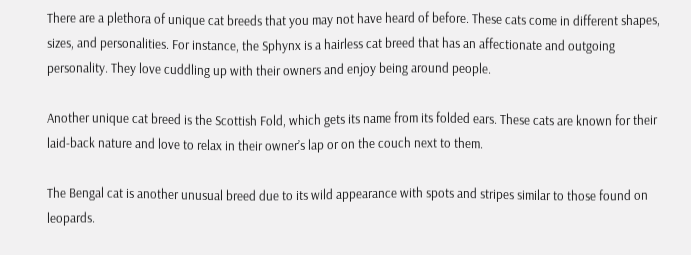There are a plethora of unique cat breeds that you may not have heard of before. These cats come in different shapes, sizes, and personalities. For instance, the Sphynx is a hairless cat breed that has an affectionate and outgoing personality. They love cuddling up with their owners and enjoy being around people.

Another unique cat breed is the Scottish Fold, which gets its name from its folded ears. These cats are known for their laid-back nature and love to relax in their owner’s lap or on the couch next to them.

The Bengal cat is another unusual breed due to its wild appearance with spots and stripes similar to those found on leopards.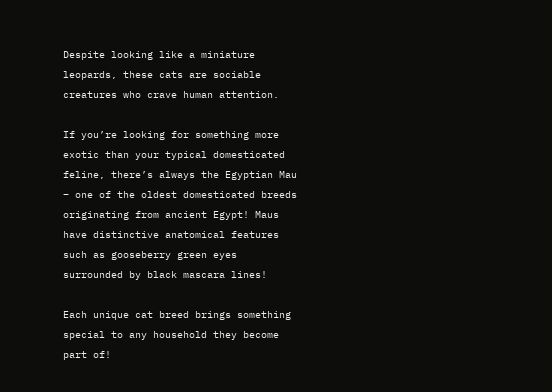Despite looking like a miniature leopards, these cats are sociable creatures who crave human attention.

If you’re looking for something more exotic than your typical domesticated feline, there’s always the Egyptian Mau – one of the oldest domesticated breeds originating from ancient Egypt! Maus have distinctive anatomical features such as gooseberry green eyes surrounded by black mascara lines!

Each unique cat breed brings something special to any household they become part of!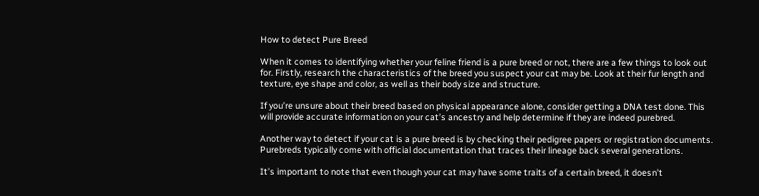How to detect Pure Breed

When it comes to identifying whether your feline friend is a pure breed or not, there are a few things to look out for. Firstly, research the characteristics of the breed you suspect your cat may be. Look at their fur length and texture, eye shape and color, as well as their body size and structure.

If you’re unsure about their breed based on physical appearance alone, consider getting a DNA test done. This will provide accurate information on your cat’s ancestry and help determine if they are indeed purebred.

Another way to detect if your cat is a pure breed is by checking their pedigree papers or registration documents. Purebreds typically come with official documentation that traces their lineage back several generations.

It’s important to note that even though your cat may have some traits of a certain breed, it doesn’t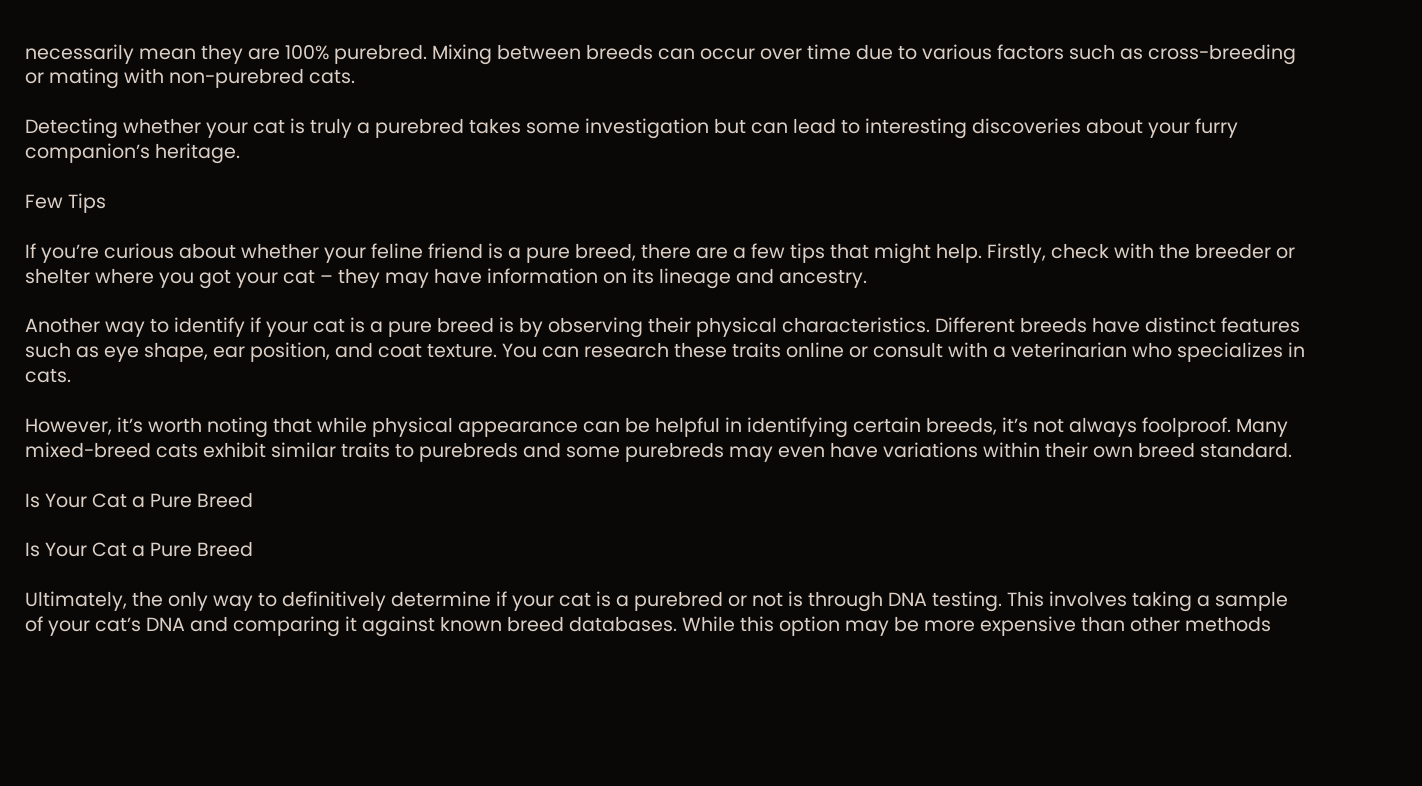necessarily mean they are 100% purebred. Mixing between breeds can occur over time due to various factors such as cross-breeding or mating with non-purebred cats.

Detecting whether your cat is truly a purebred takes some investigation but can lead to interesting discoveries about your furry companion’s heritage.

Few Tips

If you’re curious about whether your feline friend is a pure breed, there are a few tips that might help. Firstly, check with the breeder or shelter where you got your cat – they may have information on its lineage and ancestry.

Another way to identify if your cat is a pure breed is by observing their physical characteristics. Different breeds have distinct features such as eye shape, ear position, and coat texture. You can research these traits online or consult with a veterinarian who specializes in cats.

However, it’s worth noting that while physical appearance can be helpful in identifying certain breeds, it’s not always foolproof. Many mixed-breed cats exhibit similar traits to purebreds and some purebreds may even have variations within their own breed standard.

Is Your Cat a Pure Breed

Is Your Cat a Pure Breed

Ultimately, the only way to definitively determine if your cat is a purebred or not is through DNA testing. This involves taking a sample of your cat’s DNA and comparing it against known breed databases. While this option may be more expensive than other methods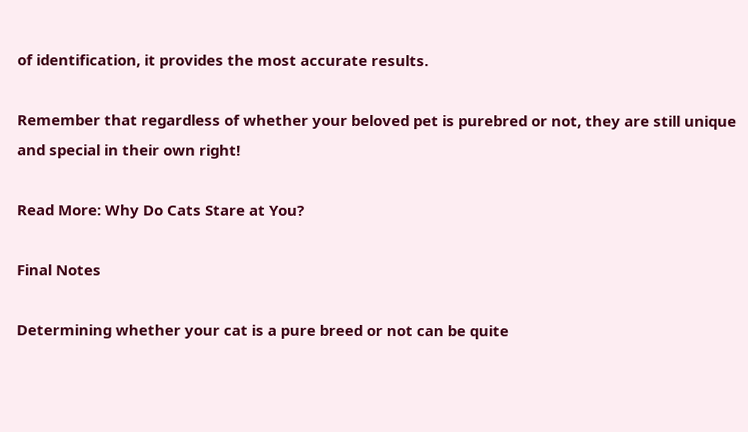of identification, it provides the most accurate results.

Remember that regardless of whether your beloved pet is purebred or not, they are still unique and special in their own right!

Read More: Why Do Cats Stare at You?

Final Notes

Determining whether your cat is a pure breed or not can be quite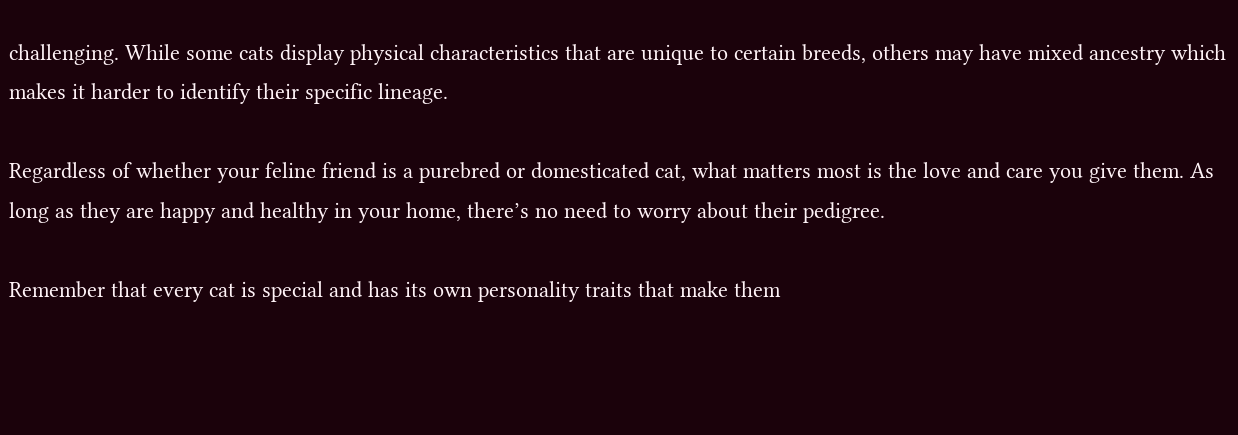challenging. While some cats display physical characteristics that are unique to certain breeds, others may have mixed ancestry which makes it harder to identify their specific lineage.

Regardless of whether your feline friend is a purebred or domesticated cat, what matters most is the love and care you give them. As long as they are happy and healthy in your home, there’s no need to worry about their pedigree.

Remember that every cat is special and has its own personality traits that make them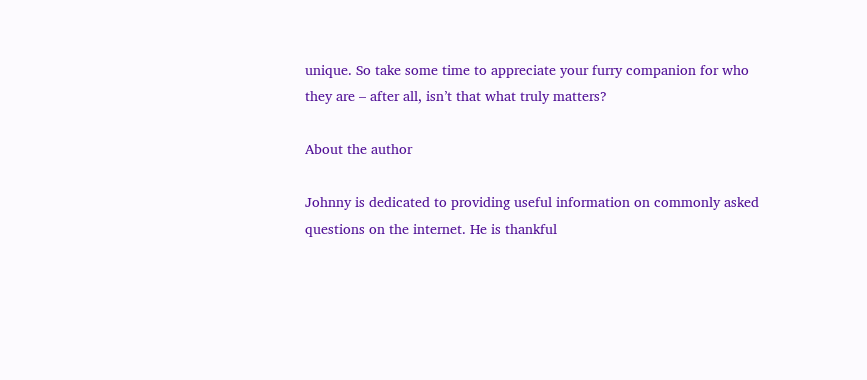unique. So take some time to appreciate your furry companion for who they are – after all, isn’t that what truly matters?

About the author

Johnny is dedicated to providing useful information on commonly asked questions on the internet. He is thankful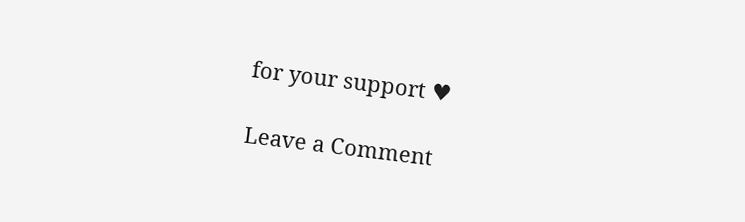for your support ♥

Leave a Comment